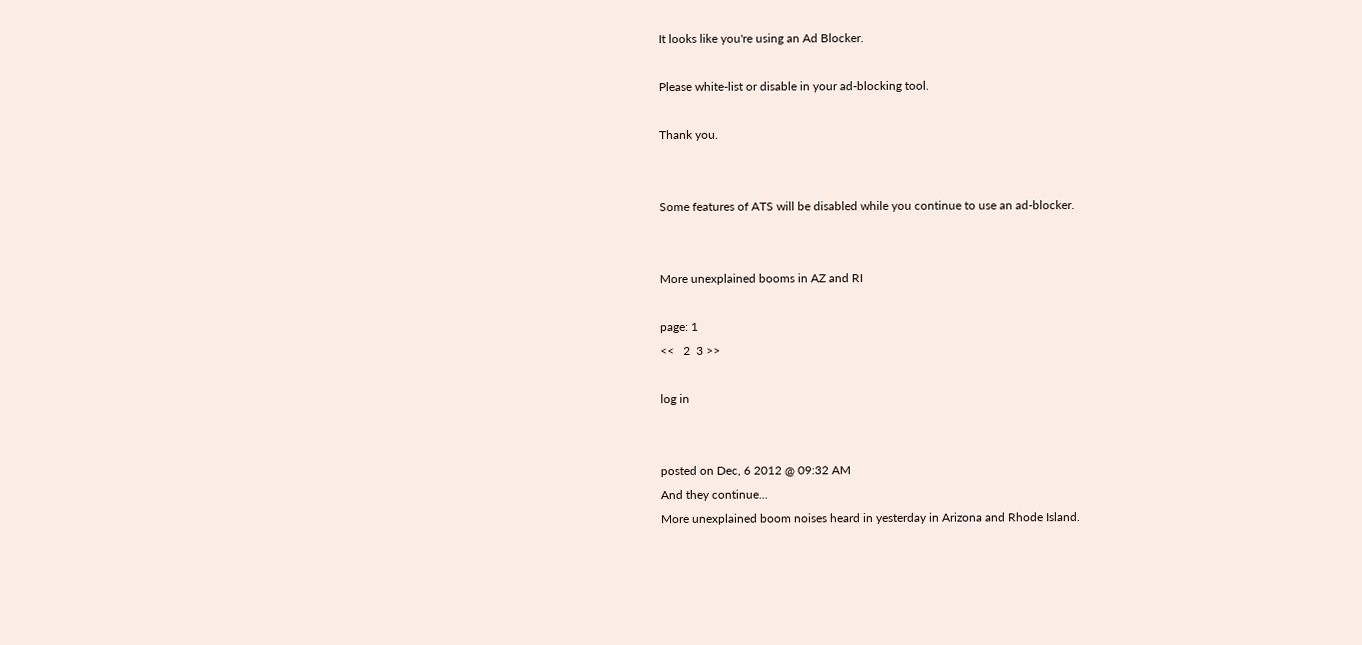It looks like you're using an Ad Blocker.

Please white-list or disable in your ad-blocking tool.

Thank you.


Some features of ATS will be disabled while you continue to use an ad-blocker.


More unexplained booms in AZ and RI

page: 1
<<   2  3 >>

log in


posted on Dec, 6 2012 @ 09:32 AM
And they continue...
More unexplained boom noises heard in yesterday in Arizona and Rhode Island.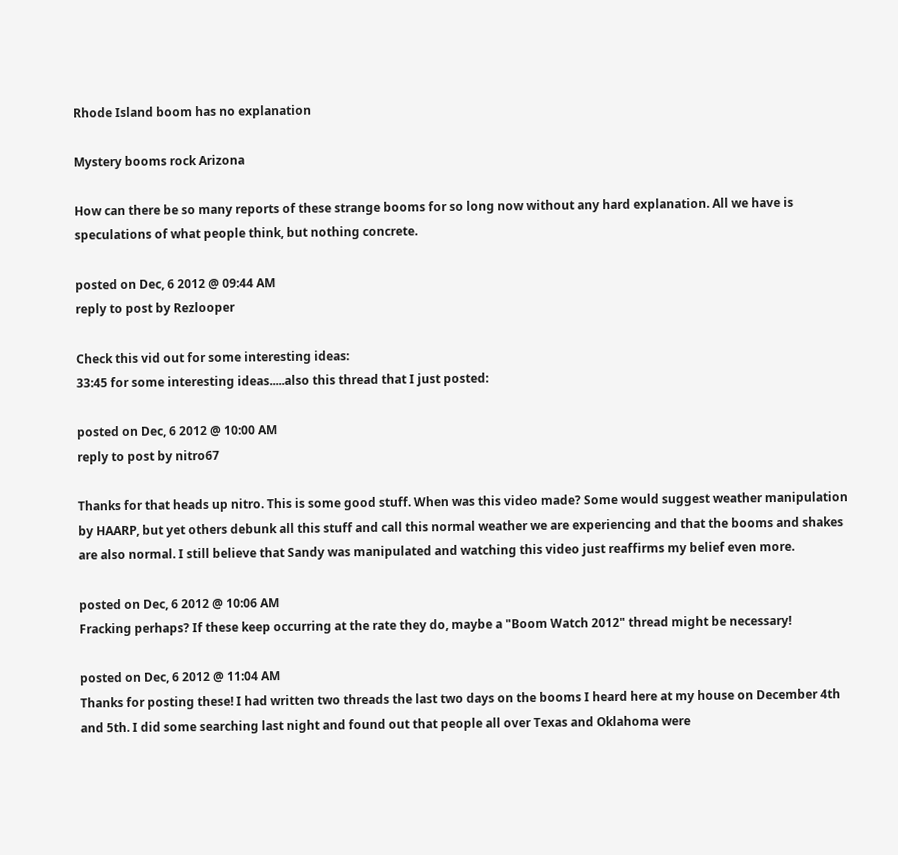Rhode Island boom has no explanation

Mystery booms rock Arizona

How can there be so many reports of these strange booms for so long now without any hard explanation. All we have is speculations of what people think, but nothing concrete.

posted on Dec, 6 2012 @ 09:44 AM
reply to post by Rezlooper

Check this vid out for some interesting ideas:
33:45 for some interesting ideas.....also this thread that I just posted:

posted on Dec, 6 2012 @ 10:00 AM
reply to post by nitro67

Thanks for that heads up nitro. This is some good stuff. When was this video made? Some would suggest weather manipulation by HAARP, but yet others debunk all this stuff and call this normal weather we are experiencing and that the booms and shakes are also normal. I still believe that Sandy was manipulated and watching this video just reaffirms my belief even more.

posted on Dec, 6 2012 @ 10:06 AM
Fracking perhaps? If these keep occurring at the rate they do, maybe a "Boom Watch 2012" thread might be necessary!

posted on Dec, 6 2012 @ 11:04 AM
Thanks for posting these! I had written two threads the last two days on the booms I heard here at my house on December 4th and 5th. I did some searching last night and found out that people all over Texas and Oklahoma were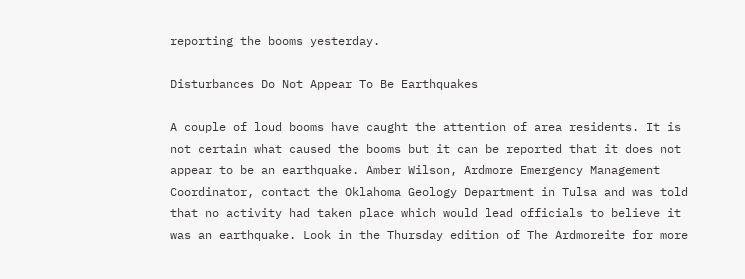reporting the booms yesterday.

Disturbances Do Not Appear To Be Earthquakes

A couple of loud booms have caught the attention of area residents. It is not certain what caused the booms but it can be reported that it does not appear to be an earthquake. Amber Wilson, Ardmore Emergency Management Coordinator, contact the Oklahoma Geology Department in Tulsa and was told that no activity had taken place which would lead officials to believe it was an earthquake. Look in the Thursday edition of The Ardmoreite for more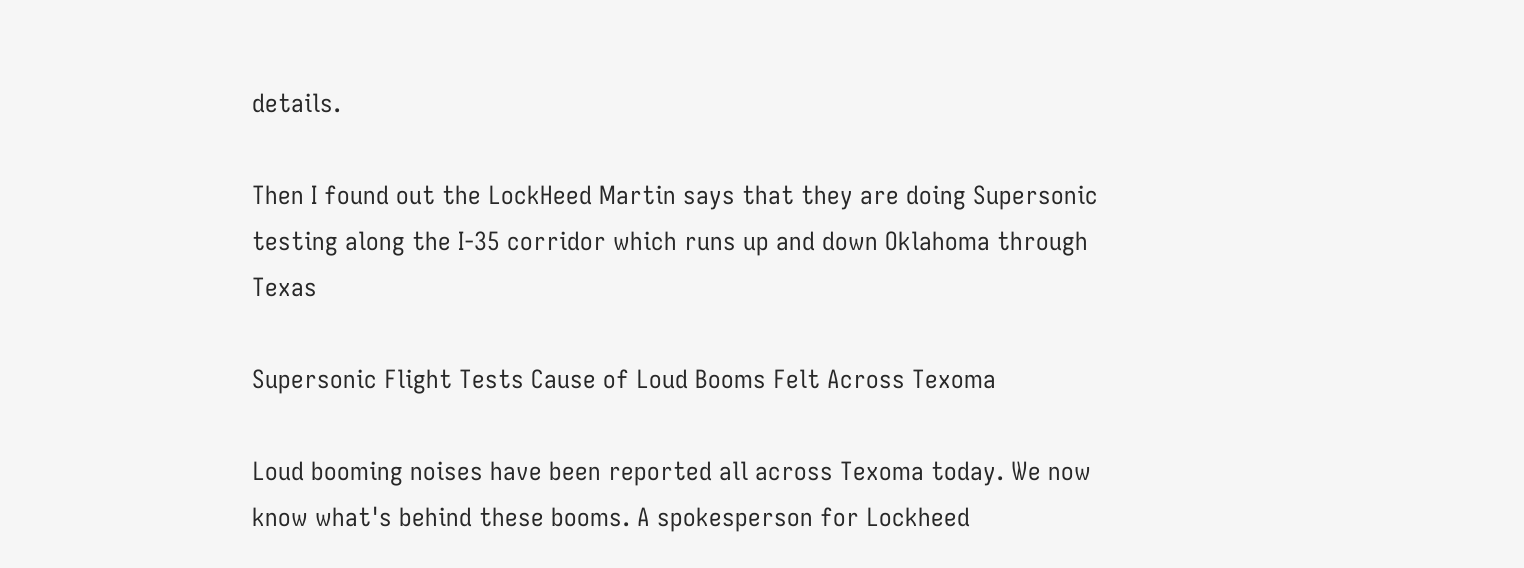details.

Then I found out the LockHeed Martin says that they are doing Supersonic testing along the I-35 corridor which runs up and down Oklahoma through Texas

Supersonic Flight Tests Cause of Loud Booms Felt Across Texoma

Loud booming noises have been reported all across Texoma today. We now know what's behind these booms. A spokesperson for Lockheed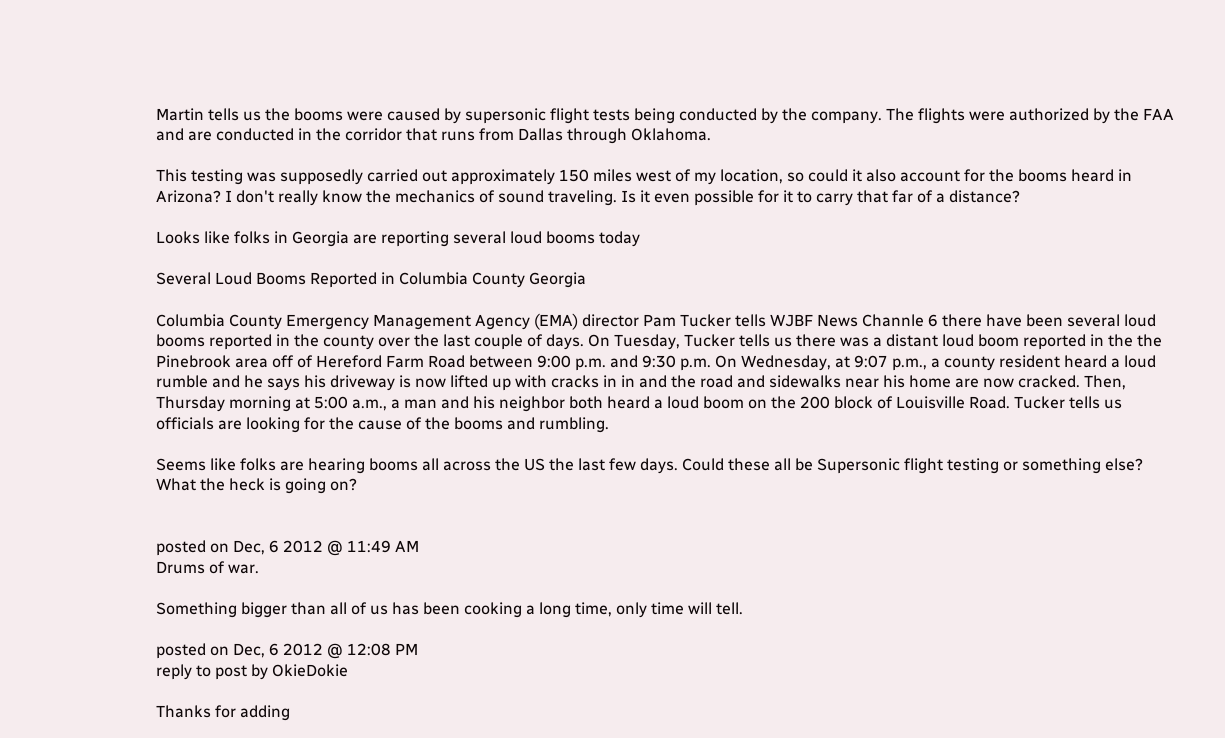Martin tells us the booms were caused by supersonic flight tests being conducted by the company. The flights were authorized by the FAA and are conducted in the corridor that runs from Dallas through Oklahoma.

This testing was supposedly carried out approximately 150 miles west of my location, so could it also account for the booms heard in Arizona? I don't really know the mechanics of sound traveling. Is it even possible for it to carry that far of a distance?

Looks like folks in Georgia are reporting several loud booms today

Several Loud Booms Reported in Columbia County Georgia

Columbia County Emergency Management Agency (EMA) director Pam Tucker tells WJBF News Channle 6 there have been several loud booms reported in the county over the last couple of days. On Tuesday, Tucker tells us there was a distant loud boom reported in the the Pinebrook area off of Hereford Farm Road between 9:00 p.m. and 9:30 p.m. On Wednesday, at 9:07 p.m., a county resident heard a loud rumble and he says his driveway is now lifted up with cracks in in and the road and sidewalks near his home are now cracked. Then, Thursday morning at 5:00 a.m., a man and his neighbor both heard a loud boom on the 200 block of Louisville Road. Tucker tells us officials are looking for the cause of the booms and rumbling.

Seems like folks are hearing booms all across the US the last few days. Could these all be Supersonic flight testing or something else? What the heck is going on?


posted on Dec, 6 2012 @ 11:49 AM
Drums of war.

Something bigger than all of us has been cooking a long time, only time will tell.

posted on Dec, 6 2012 @ 12:08 PM
reply to post by OkieDokie

Thanks for adding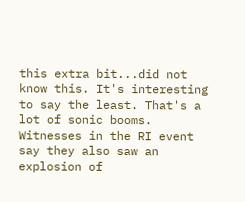this extra bit...did not know this. It's interesting to say the least. That's a lot of sonic booms. Witnesses in the RI event say they also saw an explosion of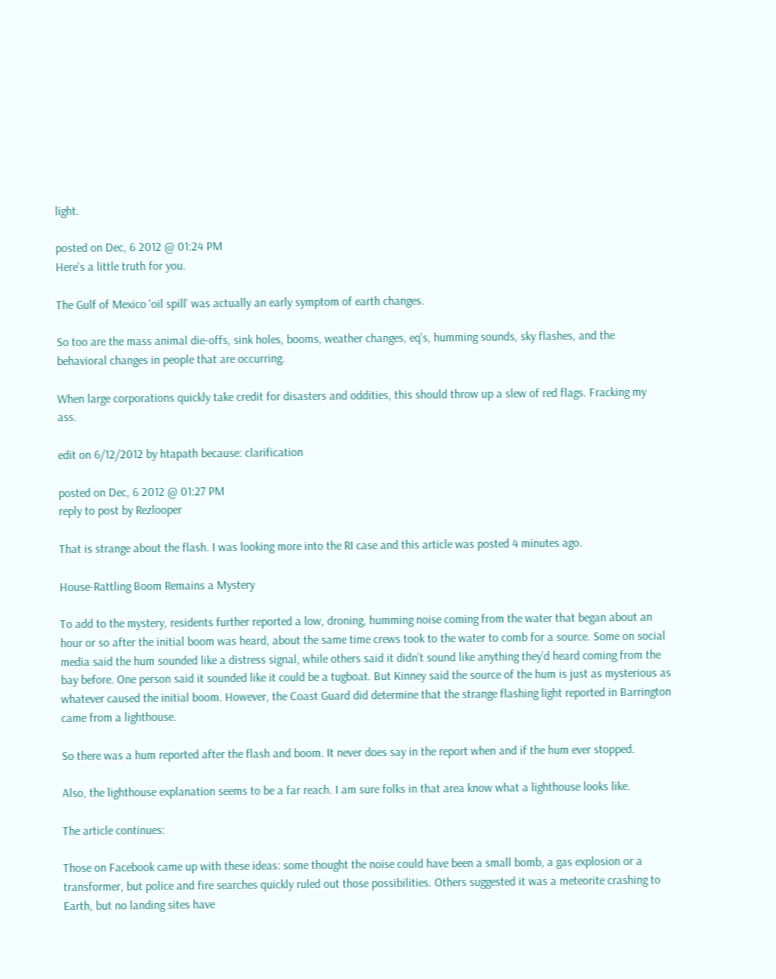light.

posted on Dec, 6 2012 @ 01:24 PM
Here's a little truth for you.

The Gulf of Mexico 'oil spill' was actually an early symptom of earth changes.

So too are the mass animal die-offs, sink holes, booms, weather changes, eq's, humming sounds, sky flashes, and the behavioral changes in people that are occurring.

When large corporations quickly take credit for disasters and oddities, this should throw up a slew of red flags. Fracking my ass.

edit on 6/12/2012 by htapath because: clarification

posted on Dec, 6 2012 @ 01:27 PM
reply to post by Rezlooper

That is strange about the flash. I was looking more into the RI case and this article was posted 4 minutes ago.

House-Rattling Boom Remains a Mystery

To add to the mystery, residents further reported a low, droning, humming noise coming from the water that began about an hour or so after the initial boom was heard, about the same time crews took to the water to comb for a source. Some on social media said the hum sounded like a distress signal, while others said it didn’t sound like anything they’d heard coming from the bay before. One person said it sounded like it could be a tugboat. But Kinney said the source of the hum is just as mysterious as whatever caused the initial boom. However, the Coast Guard did determine that the strange flashing light reported in Barrington came from a lighthouse.

So there was a hum reported after the flash and boom. It never does say in the report when and if the hum ever stopped.

Also, the lighthouse explanation seems to be a far reach. I am sure folks in that area know what a lighthouse looks like.

The article continues:

Those on Facebook came up with these ideas: some thought the noise could have been a small bomb, a gas explosion or a transformer, but police and fire searches quickly ruled out those possibilities. Others suggested it was a meteorite crashing to Earth, but no landing sites have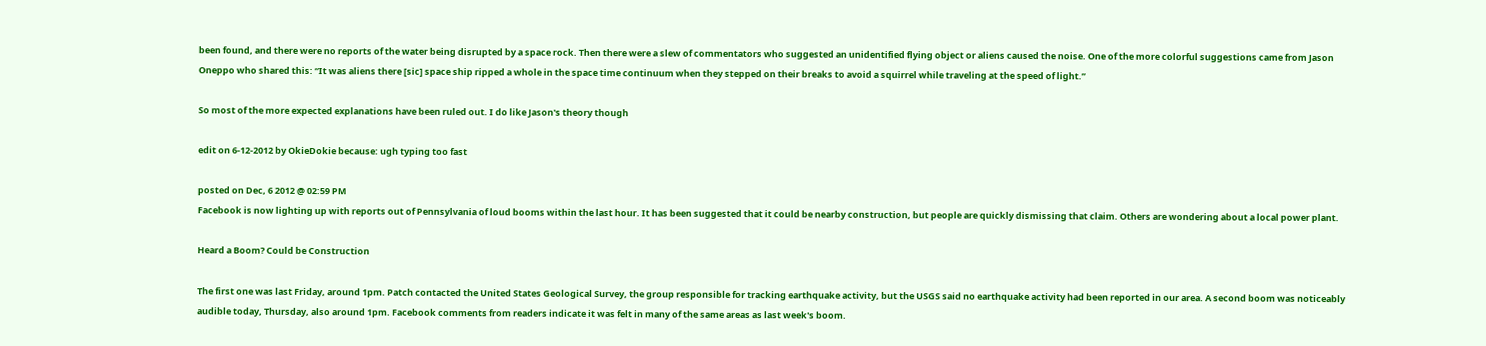been found, and there were no reports of the water being disrupted by a space rock. Then there were a slew of commentators who suggested an unidentified flying object or aliens caused the noise. One of the more colorful suggestions came from Jason Oneppo who shared this: “It was aliens there [sic] space ship ripped a whole in the space time continuum when they stepped on their breaks to avoid a squirrel while traveling at the speed of light.”

So most of the more expected explanations have been ruled out. I do like Jason's theory though

edit on 6-12-2012 by OkieDokie because: ugh typing too fast

posted on Dec, 6 2012 @ 02:59 PM
Facebook is now lighting up with reports out of Pennsylvania of loud booms within the last hour. It has been suggested that it could be nearby construction, but people are quickly dismissing that claim. Others are wondering about a local power plant.

Heard a Boom? Could be Construction

The first one was last Friday, around 1pm. Patch contacted the United States Geological Survey, the group responsible for tracking earthquake activity, but the USGS said no earthquake activity had been reported in our area. A second boom was noticeably audible today, Thursday, also around 1pm. Facebook comments from readers indicate it was felt in many of the same areas as last week's boom.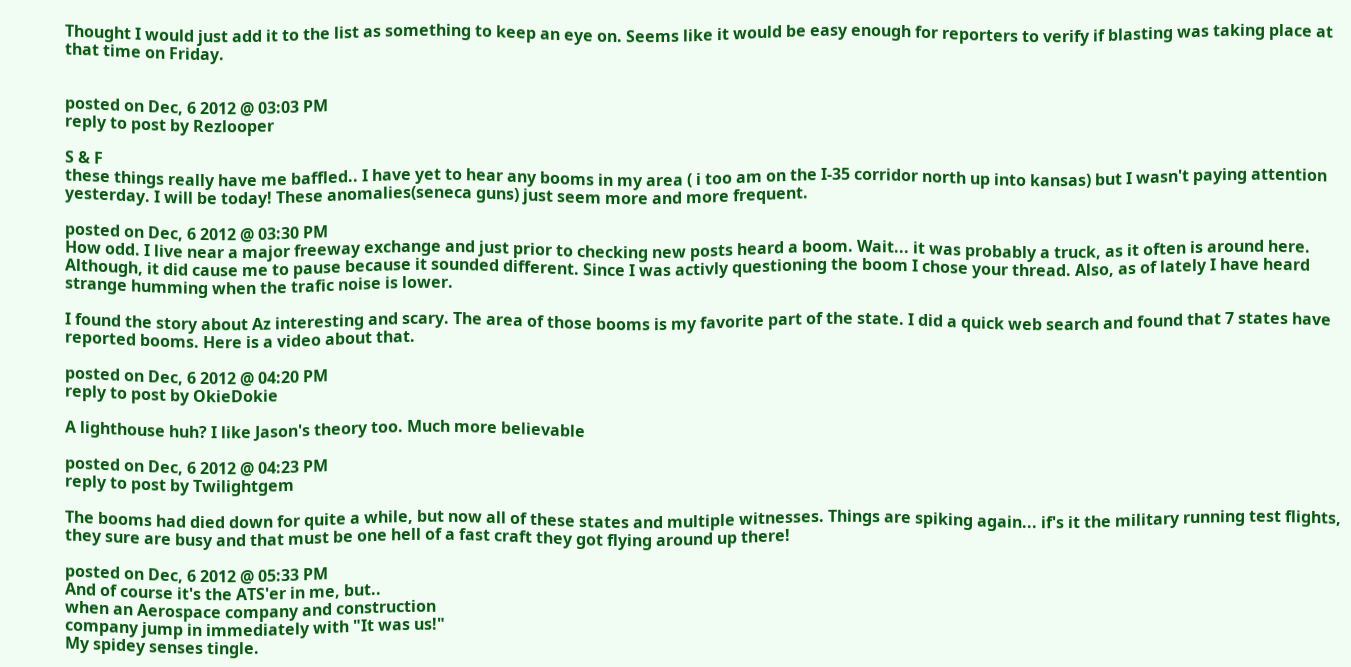Thought I would just add it to the list as something to keep an eye on. Seems like it would be easy enough for reporters to verify if blasting was taking place at that time on Friday.


posted on Dec, 6 2012 @ 03:03 PM
reply to post by Rezlooper

S & F
these things really have me baffled.. I have yet to hear any booms in my area ( i too am on the I-35 corridor north up into kansas) but I wasn't paying attention yesterday. I will be today! These anomalies(seneca guns) just seem more and more frequent.

posted on Dec, 6 2012 @ 03:30 PM
How odd. I live near a major freeway exchange and just prior to checking new posts heard a boom. Wait... it was probably a truck, as it often is around here. Although, it did cause me to pause because it sounded different. Since I was activly questioning the boom I chose your thread. Also, as of lately I have heard strange humming when the trafic noise is lower.

I found the story about Az interesting and scary. The area of those booms is my favorite part of the state. I did a quick web search and found that 7 states have reported booms. Here is a video about that.

posted on Dec, 6 2012 @ 04:20 PM
reply to post by OkieDokie

A lighthouse huh? I like Jason's theory too. Much more believable

posted on Dec, 6 2012 @ 04:23 PM
reply to post by Twilightgem

The booms had died down for quite a while, but now all of these states and multiple witnesses. Things are spiking again... if's it the military running test flights, they sure are busy and that must be one hell of a fast craft they got flying around up there!

posted on Dec, 6 2012 @ 05:33 PM
And of course it's the ATS'er in me, but..
when an Aerospace company and construction
company jump in immediately with "It was us!"
My spidey senses tingle.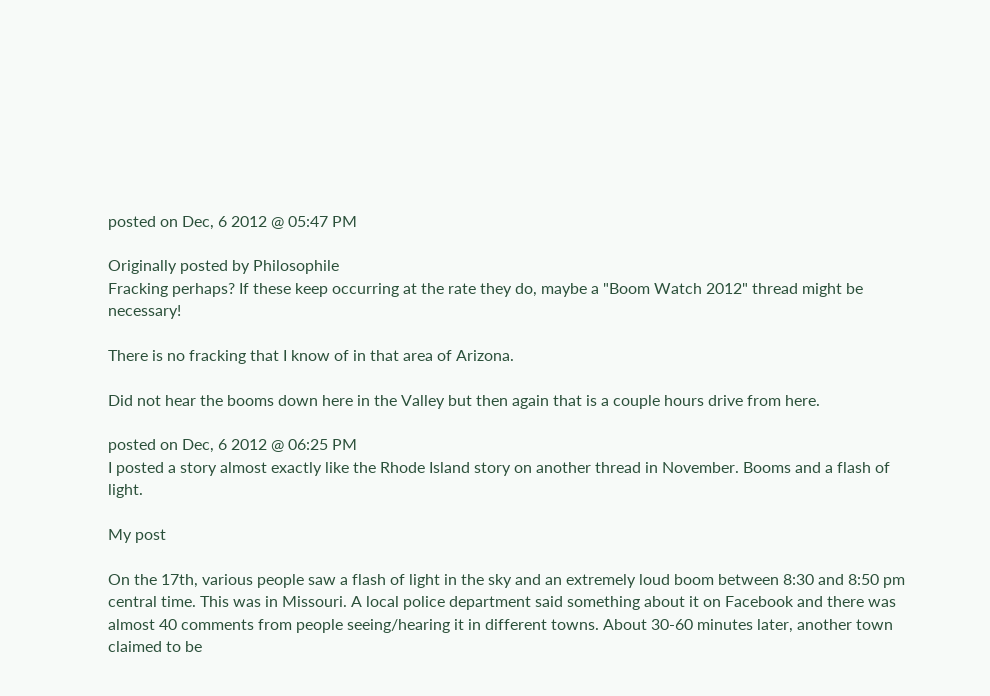posted on Dec, 6 2012 @ 05:47 PM

Originally posted by Philosophile
Fracking perhaps? If these keep occurring at the rate they do, maybe a "Boom Watch 2012" thread might be necessary!

There is no fracking that I know of in that area of Arizona.

Did not hear the booms down here in the Valley but then again that is a couple hours drive from here.

posted on Dec, 6 2012 @ 06:25 PM
I posted a story almost exactly like the Rhode Island story on another thread in November. Booms and a flash of light.

My post

On the 17th, various people saw a flash of light in the sky and an extremely loud boom between 8:30 and 8:50 pm central time. This was in Missouri. A local police department said something about it on Facebook and there was almost 40 comments from people seeing/hearing it in different towns. About 30-60 minutes later, another town claimed to be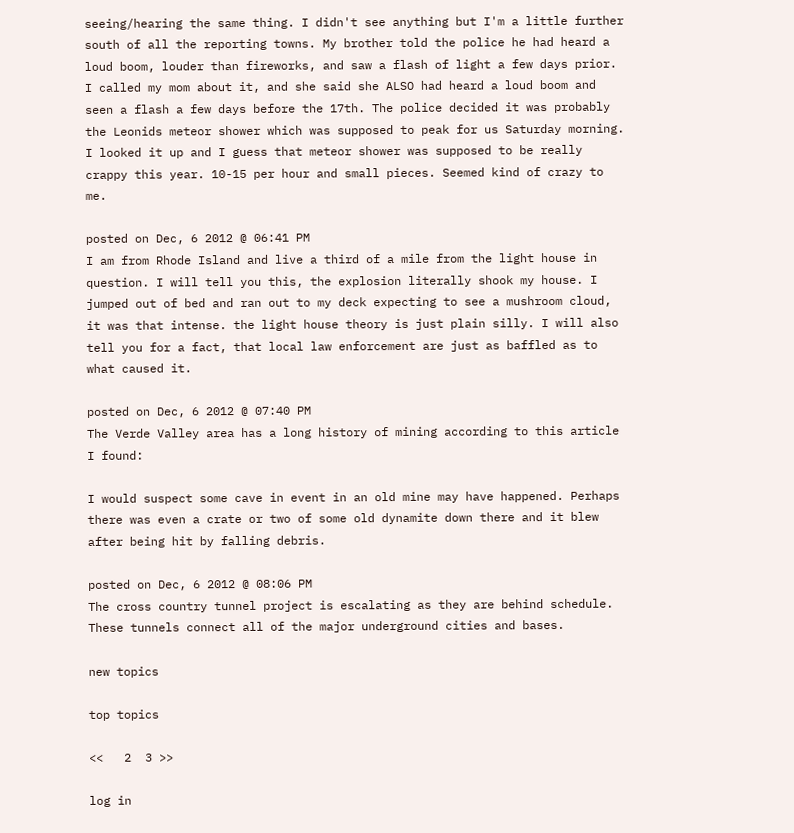seeing/hearing the same thing. I didn't see anything but I'm a little further south of all the reporting towns. My brother told the police he had heard a loud boom, louder than fireworks, and saw a flash of light a few days prior. I called my mom about it, and she said she ALSO had heard a loud boom and seen a flash a few days before the 17th. The police decided it was probably the Leonids meteor shower which was supposed to peak for us Saturday morning. I looked it up and I guess that meteor shower was supposed to be really crappy this year. 10-15 per hour and small pieces. Seemed kind of crazy to me.

posted on Dec, 6 2012 @ 06:41 PM
I am from Rhode Island and live a third of a mile from the light house in question. I will tell you this, the explosion literally shook my house. I jumped out of bed and ran out to my deck expecting to see a mushroom cloud, it was that intense. the light house theory is just plain silly. I will also tell you for a fact, that local law enforcement are just as baffled as to what caused it.

posted on Dec, 6 2012 @ 07:40 PM
The Verde Valley area has a long history of mining according to this article I found:

I would suspect some cave in event in an old mine may have happened. Perhaps there was even a crate or two of some old dynamite down there and it blew after being hit by falling debris.

posted on Dec, 6 2012 @ 08:06 PM
The cross country tunnel project is escalating as they are behind schedule.
These tunnels connect all of the major underground cities and bases.

new topics

top topics

<<   2  3 >>

log in